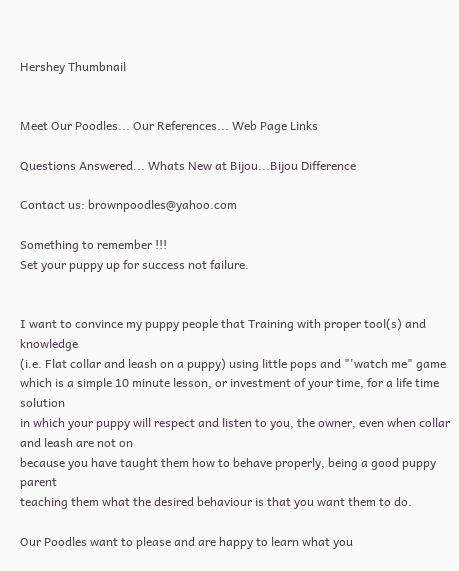Hershey Thumbnail


Meet Our Poodles... Our References... Web Page Links

Questions Answered... Whats New at Bijou...Bijou Difference

Contact us: brownpoodles@yahoo.com

Something to remember !!!
Set your puppy up for success not failure.


I want to convince my puppy people that Training with proper tool(s) and knowledge
(i.e. Flat collar and leash on a puppy) using little pops and "'watch me" game
which is a simple 10 minute lesson, or investment of your time, for a life time solution
in which your puppy will respect and listen to you, the owner, even when collar and leash are not on
because you have taught them how to behave properly, being a good puppy parent
teaching them what the desired behaviour is that you want them to do.

Our Poodles want to please and are happy to learn what you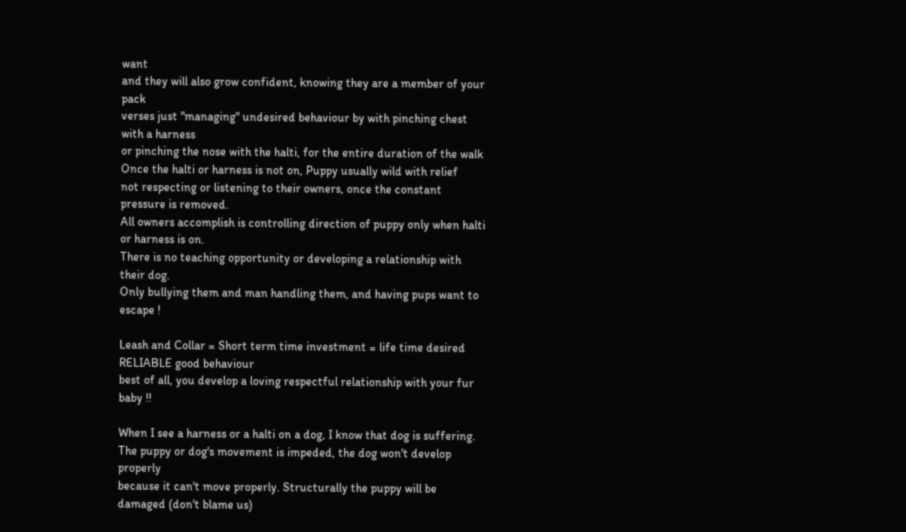want
and they will also grow confident, knowing they are a member of your pack
verses just "managing" undesired behaviour by with pinching chest with a harness
or pinching the nose with the halti, for the entire duration of the walk
Once the halti or harness is not on, Puppy usually wild with relief
not respecting or listening to their owners, once the constant pressure is removed.
All owners accomplish is controlling direction of puppy only when halti or harness is on.
There is no teaching opportunity or developing a relationship with their dog.
Only bullying them and man handling them, and having pups want to escape !

Leash and Collar = Short term time investment = life time desired RELIABLE good behaviour
best of all, you develop a loving respectful relationship with your fur baby !!

When I see a harness or a halti on a dog, I know that dog is suffering.
The puppy or dog's movement is impeded, the dog won't develop properly
because it can't move properly. Structurally the puppy will be damaged (don't blame us)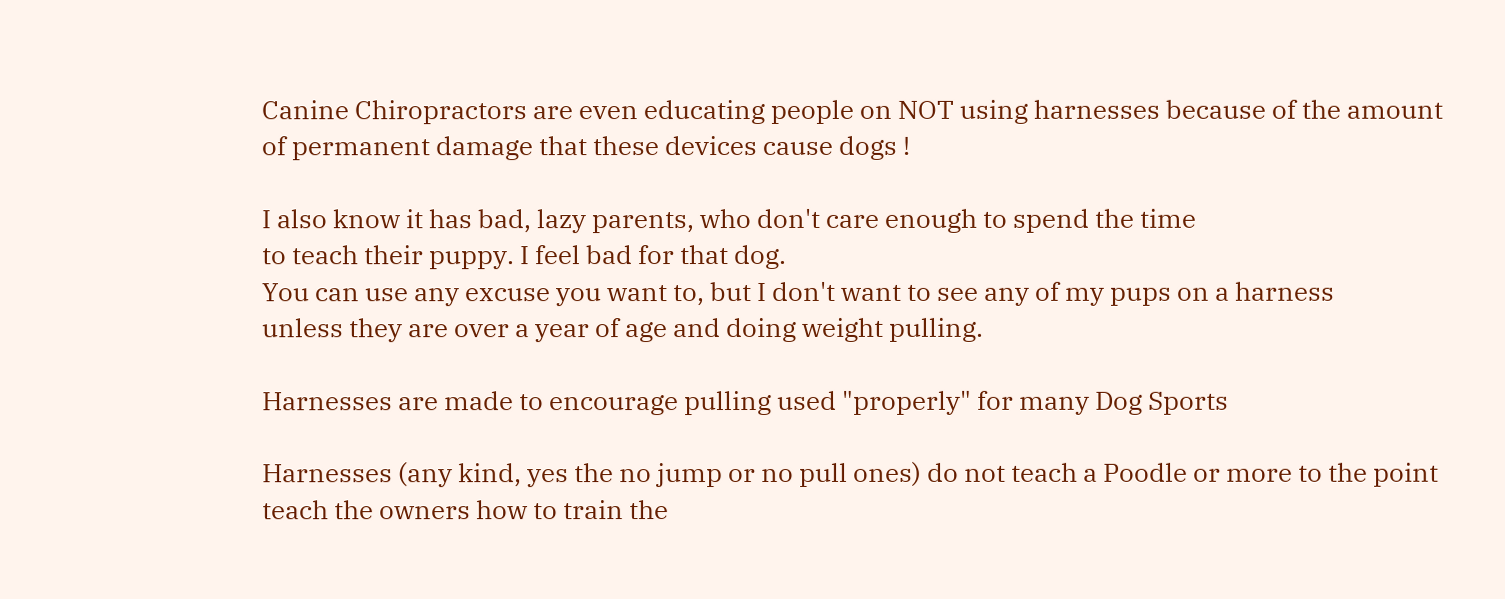Canine Chiropractors are even educating people on NOT using harnesses because of the amount
of permanent damage that these devices cause dogs !

I also know it has bad, lazy parents, who don't care enough to spend the time
to teach their puppy. I feel bad for that dog.
You can use any excuse you want to, but I don't want to see any of my pups on a harness
unless they are over a year of age and doing weight pulling.

Harnesses are made to encourage pulling used "properly" for many Dog Sports

Harnesses (any kind, yes the no jump or no pull ones) do not teach a Poodle or more to the point
teach the owners how to train the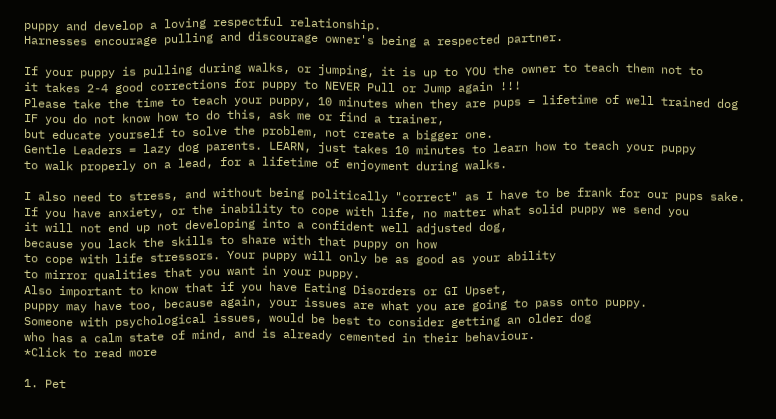puppy and develop a loving respectful relationship.
Harnesses encourage pulling and discourage owner's being a respected partner.

If your puppy is pulling during walks, or jumping, it is up to YOU the owner to teach them not to
it takes 2-4 good corrections for puppy to NEVER Pull or Jump again !!!
Please take the time to teach your puppy, 10 minutes when they are pups = lifetime of well trained dog
IF you do not know how to do this, ask me or find a trainer,
but educate yourself to solve the problem, not create a bigger one.
Gentle Leaders = lazy dog parents. LEARN, just takes 10 minutes to learn how to teach your puppy
to walk properly on a lead, for a lifetime of enjoyment during walks.

I also need to stress, and without being politically "correct" as I have to be frank for our pups sake.
If you have anxiety, or the inability to cope with life, no matter what solid puppy we send you
it will not end up not developing into a confident well adjusted dog,
because you lack the skills to share with that puppy on how
to cope with life stressors. Your puppy will only be as good as your ability
to mirror qualities that you want in your puppy.
Also important to know that if you have Eating Disorders or GI Upset,
puppy may have too, because again, your issues are what you are going to pass onto puppy.
Someone with psychological issues, would be best to consider getting an older dog
who has a calm state of mind, and is already cemented in their behaviour.
*Click to read more

1. Pet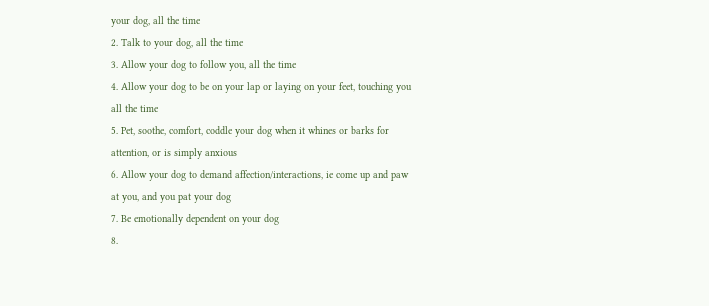your dog, all the time
2. Talk to your dog, all the time
3. Allow your dog to follow you, all the time
4. Allow your dog to be on your lap or laying on your feet, touching you all the time
5. Pet, soothe, comfort, coddle your dog when it whines or barks for attention, or is simply anxious
6. Allow your dog to demand affection/interactions, ie come up and paw at you, and you pat your dog
7. Be emotionally dependent on your dog
8.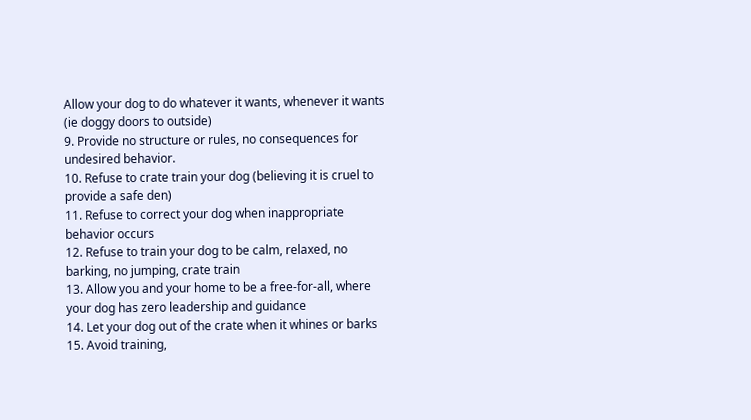Allow your dog to do whatever it wants, whenever it wants (ie doggy doors to outside)
9. Provide no structure or rules, no consequences for undesired behavior.
10. Refuse to crate train your dog (believing it is cruel to provide a safe den)
11. Refuse to correct your dog when inappropriate behavior occurs
12. Refuse to train your dog to be calm, relaxed, no barking, no jumping, crate train
13. Allow you and your home to be a free-for-all, where your dog has zero leadership and guidance
14. Let your dog out of the crate when it whines or barks
15. Avoid training,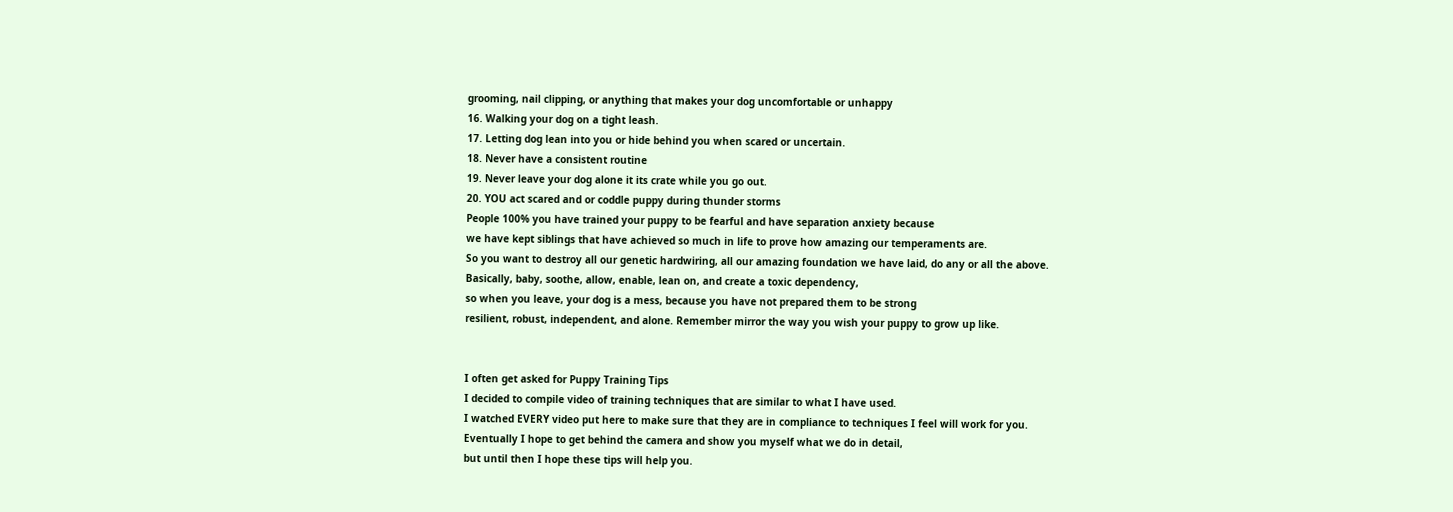grooming, nail clipping, or anything that makes your dog uncomfortable or unhappy
16. Walking your dog on a tight leash.
17. Letting dog lean into you or hide behind you when scared or uncertain.
18. Never have a consistent routine
19. Never leave your dog alone it its crate while you go out.
20. YOU act scared and or coddle puppy during thunder storms
People 100% you have trained your puppy to be fearful and have separation anxiety because
we have kept siblings that have achieved so much in life to prove how amazing our temperaments are.
So you want to destroy all our genetic hardwiring, all our amazing foundation we have laid, do any or all the above.
Basically, baby, soothe, allow, enable, lean on, and create a toxic dependency,
so when you leave, your dog is a mess, because you have not prepared them to be strong
resilient, robust, independent, and alone. Remember mirror the way you wish your puppy to grow up like.


I often get asked for Puppy Training Tips
I decided to compile video of training techniques that are similar to what I have used.
I watched EVERY video put here to make sure that they are in compliance to techniques I feel will work for you.
Eventually I hope to get behind the camera and show you myself what we do in detail,
but until then I hope these tips will help you.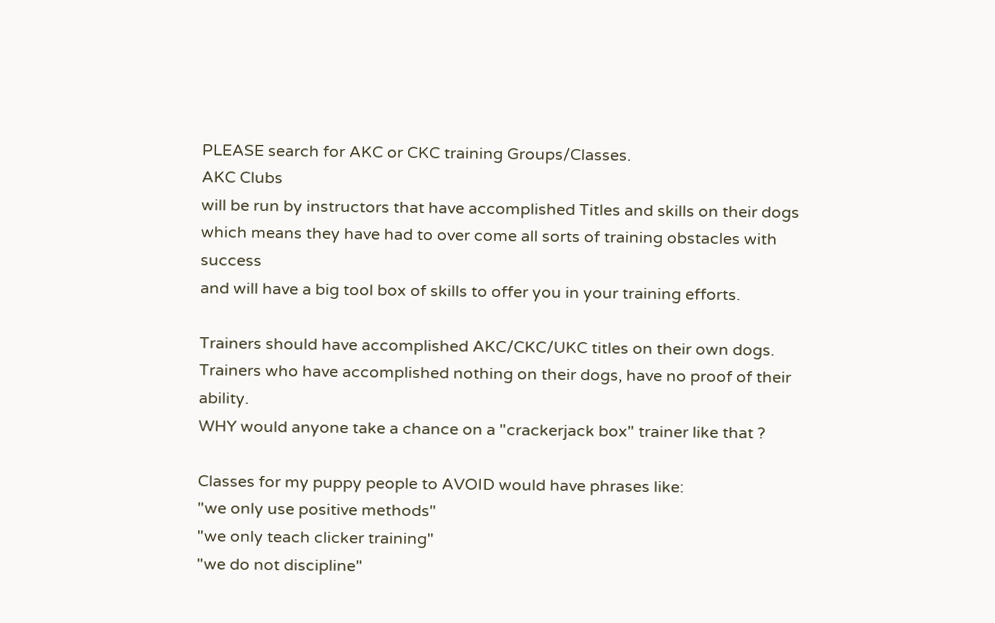PLEASE search for AKC or CKC training Groups/Classes.
AKC Clubs
will be run by instructors that have accomplished Titles and skills on their dogs
which means they have had to over come all sorts of training obstacles with success
and will have a big tool box of skills to offer you in your training efforts.

Trainers should have accomplished AKC/CKC/UKC titles on their own dogs.
Trainers who have accomplished nothing on their dogs, have no proof of their ability.
WHY would anyone take a chance on a "crackerjack box" trainer like that ?

Classes for my puppy people to AVOID would have phrases like:
"we only use positive methods"
"we only teach clicker training"
"we do not discipline"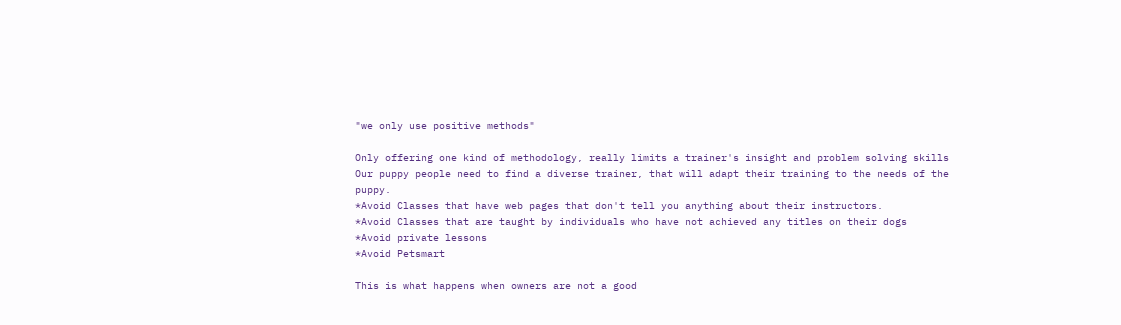"we only use positive methods"

Only offering one kind of methodology, really limits a trainer's insight and problem solving skills
Our puppy people need to find a diverse trainer, that will adapt their training to the needs of the puppy.
*Avoid Classes that have web pages that don't tell you anything about their instructors.
*Avoid Classes that are taught by individuals who have not achieved any titles on their dogs
*Avoid private lessons
*Avoid Petsmart

This is what happens when owners are not a good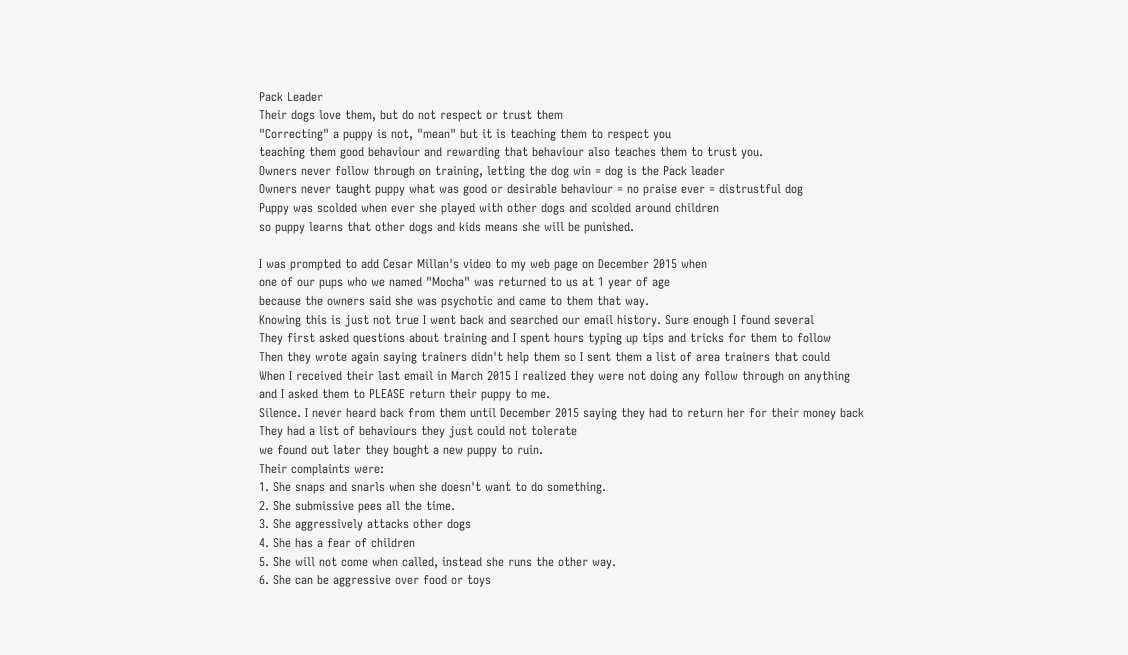Pack Leader
Their dogs love them, but do not respect or trust them
"Correcting" a puppy is not, "mean" but it is teaching them to respect you
teaching them good behaviour and rewarding that behaviour also teaches them to trust you.
Owners never follow through on training, letting the dog win = dog is the Pack leader
Owners never taught puppy what was good or desirable behaviour = no praise ever = distrustful dog
Puppy was scolded when ever she played with other dogs and scolded around children
so puppy learns that other dogs and kids means she will be punished.

I was prompted to add Cesar Millan's video to my web page on December 2015 when
one of our pups who we named "Mocha" was returned to us at 1 year of age
because the owners said she was psychotic and came to them that way.
Knowing this is just not true I went back and searched our email history. Sure enough I found several
They first asked questions about training and I spent hours typing up tips and tricks for them to follow
Then they wrote again saying trainers didn't help them so I sent them a list of area trainers that could
When I received their last email in March 2015 I realized they were not doing any follow through on anything
and I asked them to PLEASE return their puppy to me.
Silence. I never heard back from them until December 2015 saying they had to return her for their money back
They had a list of behaviours they just could not tolerate
we found out later they bought a new puppy to ruin.
Their complaints were:
1. She snaps and snarls when she doesn't want to do something.
2. She submissive pees all the time.
3. She aggressively attacks other dogs
4. She has a fear of children
5. She will not come when called, instead she runs the other way.
6. She can be aggressive over food or toys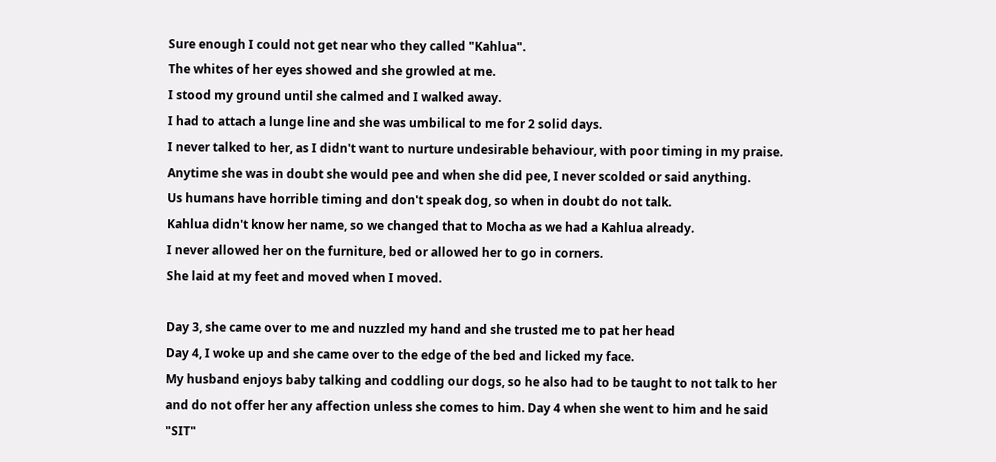Sure enough I could not get near who they called "Kahlua".
The whites of her eyes showed and she growled at me.
I stood my ground until she calmed and I walked away.
I had to attach a lunge line and she was umbilical to me for 2 solid days.
I never talked to her, as I didn't want to nurture undesirable behaviour, with poor timing in my praise.
Anytime she was in doubt she would pee and when she did pee, I never scolded or said anything.
Us humans have horrible timing and don't speak dog, so when in doubt do not talk.
Kahlua didn't know her name, so we changed that to Mocha as we had a Kahlua already.
I never allowed her on the furniture, bed or allowed her to go in corners.
She laid at my feet and moved when I moved.

Day 3, she came over to me and nuzzled my hand and she trusted me to pat her head
Day 4, I woke up and she came over to the edge of the bed and licked my face.
My husband enjoys baby talking and coddling our dogs, so he also had to be taught to not talk to her
and do not offer her any affection unless she comes to him. Day 4 when she went to him and he said "SIT"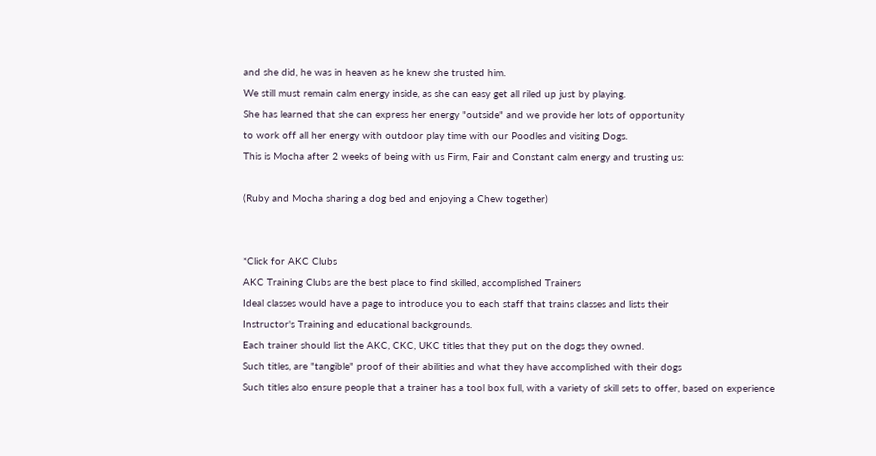and she did, he was in heaven as he knew she trusted him.
We still must remain calm energy inside, as she can easy get all riled up just by playing.
She has learned that she can express her energy "outside" and we provide her lots of opportunity
to work off all her energy with outdoor play time with our Poodles and visiting Dogs.
This is Mocha after 2 weeks of being with us Firm, Fair and Constant calm energy and trusting us:

(Ruby and Mocha sharing a dog bed and enjoying a Chew together)


*Click for AKC Clubs
AKC Training Clubs are the best place to find skilled, accomplished Trainers
Ideal classes would have a page to introduce you to each staff that trains classes and lists their
Instructor's Training and educational backgrounds.
Each trainer should list the AKC, CKC, UKC titles that they put on the dogs they owned.
Such titles, are "tangible" proof of their abilities and what they have accomplished with their dogs
Such titles also ensure people that a trainer has a tool box full, with a variety of skill sets to offer, based on experience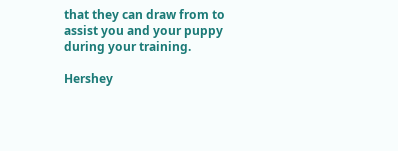that they can draw from to assist you and your puppy during your training.

Hershey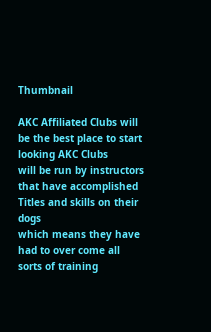Thumbnail

AKC Affiliated Clubs will be the best place to start looking AKC Clubs
will be run by instructors that have accomplished Titles and skills on their dogs
which means they have had to over come all sorts of training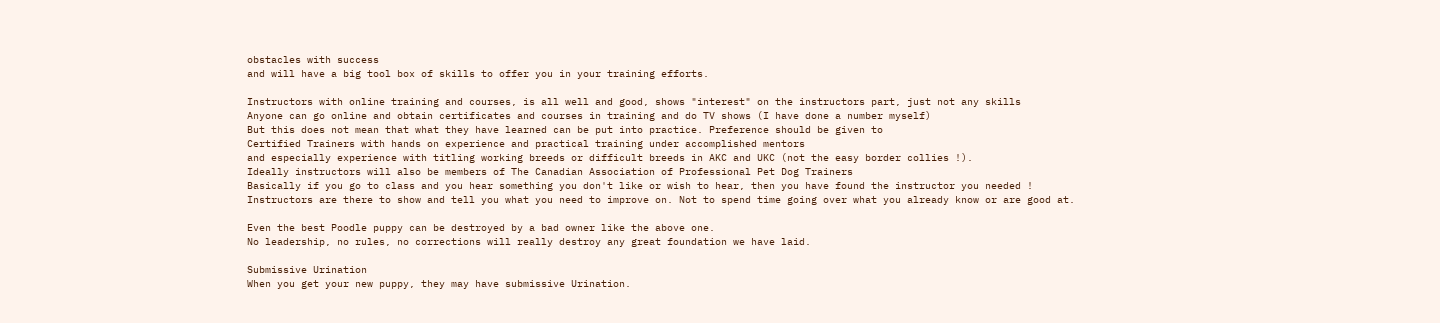obstacles with success
and will have a big tool box of skills to offer you in your training efforts.

Instructors with online training and courses, is all well and good, shows "interest" on the instructors part, just not any skills
Anyone can go online and obtain certificates and courses in training and do TV shows (I have done a number myself)
But this does not mean that what they have learned can be put into practice. Preference should be given to
Certified Trainers with hands on experience and practical training under accomplished mentors
and especially experience with titling working breeds or difficult breeds in AKC and UKC (not the easy border collies !).
Ideally instructors will also be members of The Canadian Association of Professional Pet Dog Trainers
Basically if you go to class and you hear something you don't like or wish to hear, then you have found the instructor you needed !
Instructors are there to show and tell you what you need to improve on. Not to spend time going over what you already know or are good at.

Even the best Poodle puppy can be destroyed by a bad owner like the above one.
No leadership, no rules, no corrections will really destroy any great foundation we have laid.

Submissive Urination
When you get your new puppy, they may have submissive Urination.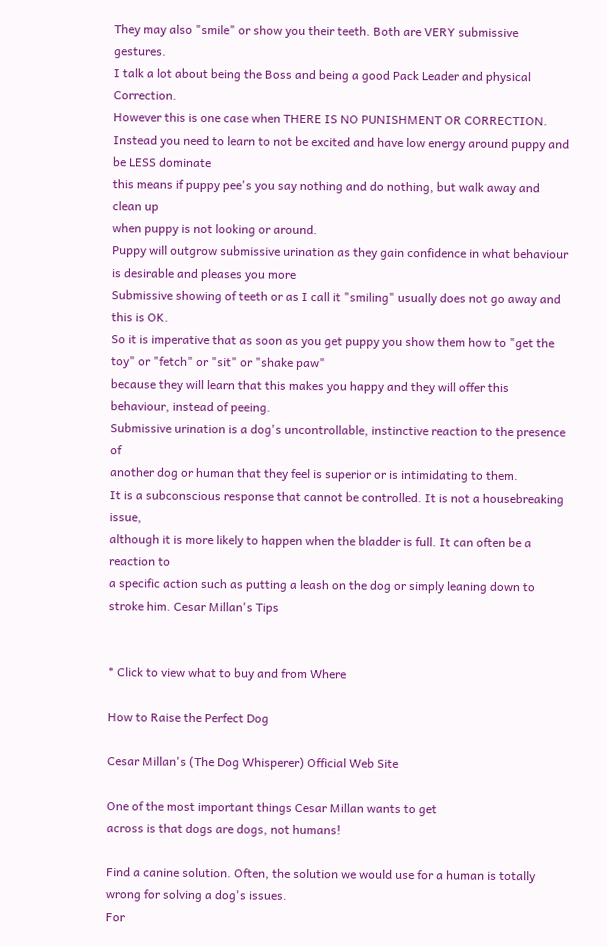They may also "smile" or show you their teeth. Both are VERY submissive gestures.
I talk a lot about being the Boss and being a good Pack Leader and physical Correction.
However this is one case when THERE IS NO PUNISHMENT OR CORRECTION.
Instead you need to learn to not be excited and have low energy around puppy and be LESS dominate
this means if puppy pee's you say nothing and do nothing, but walk away and clean up
when puppy is not looking or around.
Puppy will outgrow submissive urination as they gain confidence in what behaviour is desirable and pleases you more
Submissive showing of teeth or as I call it "smiling" usually does not go away and this is OK.
So it is imperative that as soon as you get puppy you show them how to "get the toy" or "fetch" or "sit" or "shake paw"
because they will learn that this makes you happy and they will offer this behaviour, instead of peeing.
Submissive urination is a dog's uncontrollable, instinctive reaction to the presence of
another dog or human that they feel is superior or is intimidating to them.
It is a subconscious response that cannot be controlled. It is not a housebreaking issue,
although it is more likely to happen when the bladder is full. It can often be a reaction to
a specific action such as putting a leash on the dog or simply leaning down to
stroke him. Cesar Millan's Tips


* Click to view what to buy and from Where

How to Raise the Perfect Dog

Cesar Millan's (The Dog Whisperer) Official Web Site

One of the most important things Cesar Millan wants to get
across is that dogs are dogs, not humans!

Find a canine solution. Often, the solution we would use for a human is totally wrong for solving a dog's issues.
For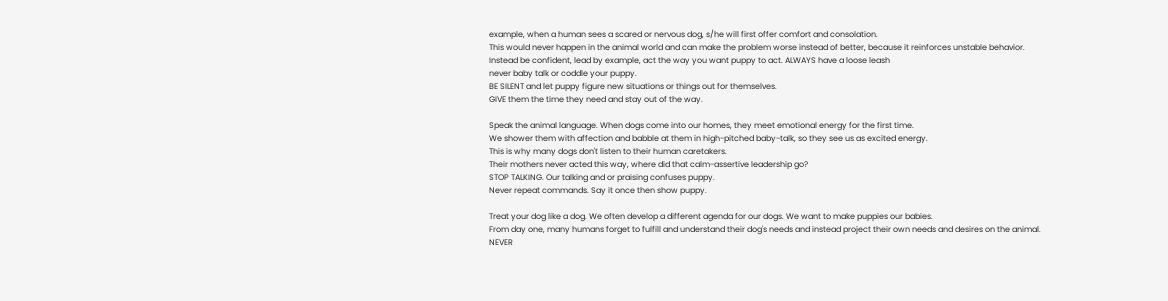example, when a human sees a scared or nervous dog, s/he will first offer comfort and consolation.
This would never happen in the animal world and can make the problem worse instead of better, because it reinforces unstable behavior.
Instead be confident, lead by example, act the way you want puppy to act. ALWAYS have a loose leash
never baby talk or coddle your puppy.
BE SILENT and let puppy figure new situations or things out for themselves.
GIVE them the time they need and stay out of the way.

Speak the animal language. When dogs come into our homes, they meet emotional energy for the first time.
We shower them with affection and babble at them in high-pitched baby-talk, so they see us as excited energy.
This is why many dogs don't listen to their human caretakers.
Their mothers never acted this way, where did that calm-assertive leadership go?
STOP TALKING. Our talking and or praising confuses puppy.
Never repeat commands. Say it once then show puppy.

Treat your dog like a dog. We often develop a different agenda for our dogs. We want to make puppies our babies.
From day one, many humans forget to fulfill and understand their dog's needs and instead project their own needs and desires on the animal.
NEVER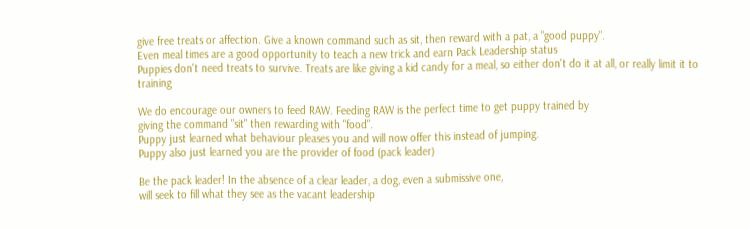give free treats or affection. Give a known command such as sit, then reward with a pat, a "good puppy".
Even meal times are a good opportunity to teach a new trick and earn Pack Leadership status
Puppies don't need treats to survive. Treats are like giving a kid candy for a meal, so either don't do it at all, or really limit it to training

We do encourage our owners to feed RAW. Feeding RAW is the perfect time to get puppy trained by
giving the command "sit" then rewarding with "food".
Puppy just learned what behaviour pleases you and will now offer this instead of jumping.
Puppy also just learned you are the provider of food (pack leader)

Be the pack leader! In the absence of a clear leader, a dog, even a submissive one,
will seek to fill what they see as the vacant leadership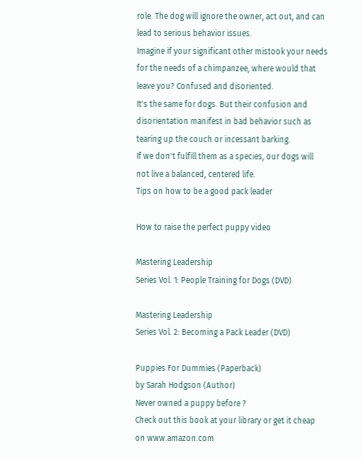role. The dog will ignore the owner, act out, and can lead to serious behavior issues.
Imagine if your significant other mistook your needs for the needs of a chimpanzee, where would that leave you? Confused and disoriented.
It's the same for dogs. But their confusion and disorientation manifest in bad behavior such as tearing up the couch or incessant barking.
If we don't fulfill them as a species, our dogs will not live a balanced, centered life.
Tips on how to be a good pack leader

How to raise the perfect puppy video

Mastering Leadership
Series Vol. 1: People Training for Dogs (DVD)

Mastering Leadership
Series Vol. 2: Becoming a Pack Leader (DVD)

Puppies For Dummies (Paperback)
by Sarah Hodgson (Author)
Never owned a puppy before ?
Check out this book at your library or get it cheap on www.amazon.com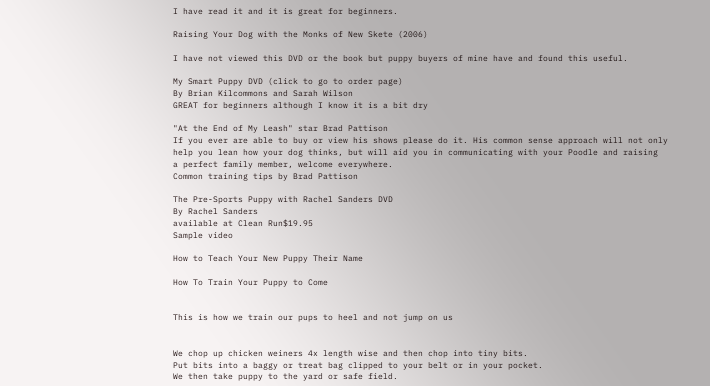I have read it and it is great for beginners.

Raising Your Dog with the Monks of New Skete (2006)

I have not viewed this DVD or the book but puppy buyers of mine have and found this useful.

My Smart Puppy DVD (click to go to order page)
By Brian Kilcommons and Sarah Wilson
GREAT for beginners although I know it is a bit dry

"At the End of My Leash" star Brad Pattison
If you ever are able to buy or view his shows please do it. His common sense approach will not only
help you lean how your dog thinks, but will aid you in communicating with your Poodle and raising
a perfect family member, welcome everywhere.
Common training tips by Brad Pattison

The Pre-Sports Puppy with Rachel Sanders DVD
By Rachel Sanders
available at Clean Run$19.95
Sample video

How to Teach Your New Puppy Their Name

How To Train Your Puppy to Come


This is how we train our pups to heel and not jump on us


We chop up chicken weiners 4x length wise and then chop into tiny bits.
Put bits into a baggy or treat bag clipped to your belt or in your pocket.
We then take puppy to the yard or safe field.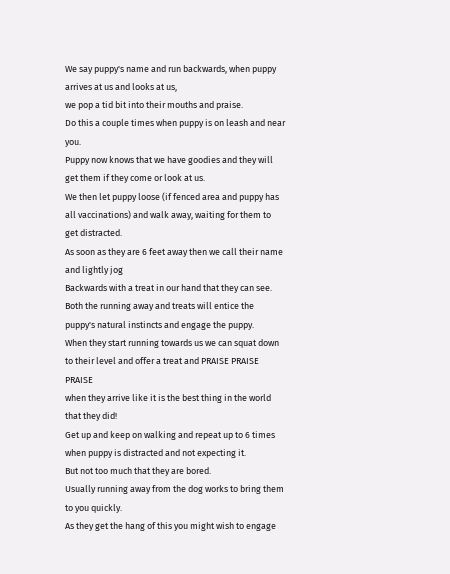We say puppy's name and run backwards, when puppy arrives at us and looks at us,
we pop a tid bit into their mouths and praise.
Do this a couple times when puppy is on leash and near you.
Puppy now knows that we have goodies and they will get them if they come or look at us.
We then let puppy loose (if fenced area and puppy has all vaccinations) and walk away, waiting for them to get distracted.
As soon as they are 6 feet away then we call their name and lightly jog
Backwards with a treat in our hand that they can see.
Both the running away and treats will entice the puppy's natural instincts and engage the puppy.
When they start running towards us we can squat down to their level and offer a treat and PRAISE PRAISE PRAISE
when they arrive like it is the best thing in the world that they did!
Get up and keep on walking and repeat up to 6 times when puppy is distracted and not expecting it.
But not too much that they are bored.
Usually running away from the dog works to bring them to you quickly.
As they get the hang of this you might wish to engage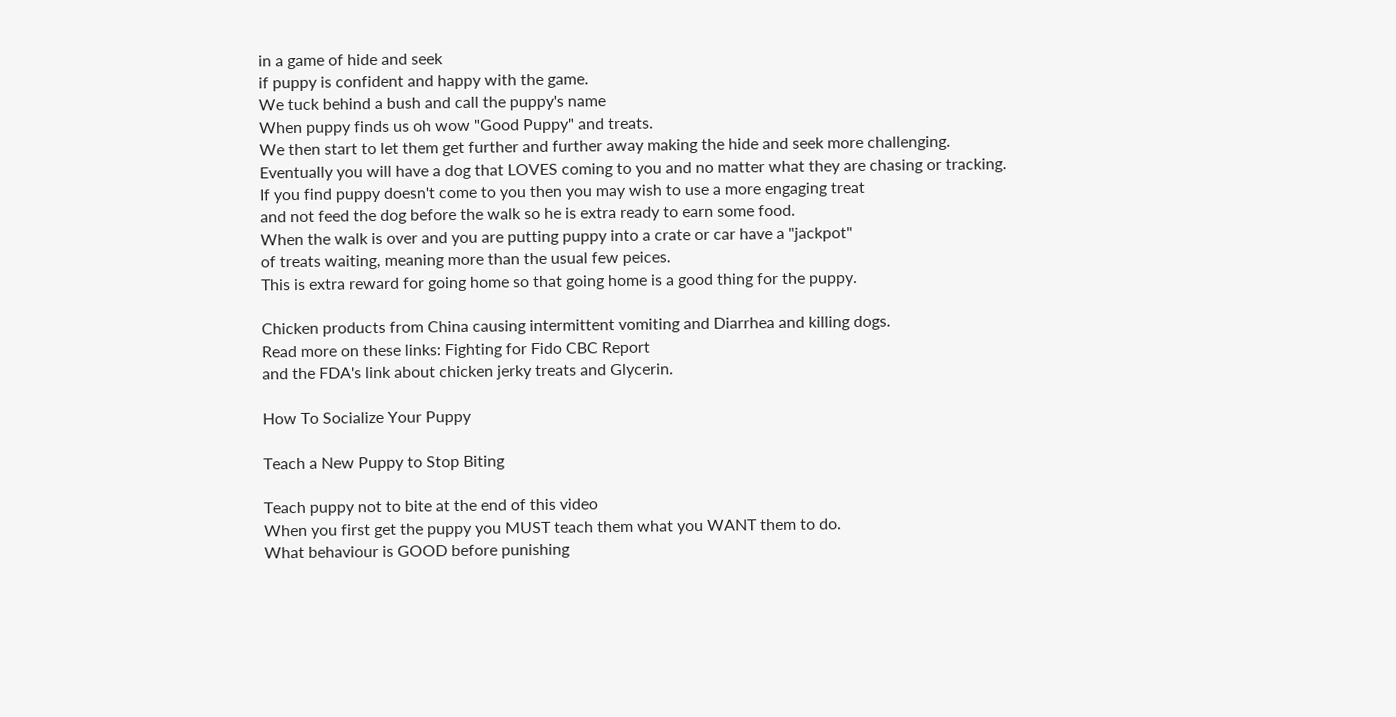in a game of hide and seek
if puppy is confident and happy with the game.
We tuck behind a bush and call the puppy's name
When puppy finds us oh wow "Good Puppy" and treats.
We then start to let them get further and further away making the hide and seek more challenging.
Eventually you will have a dog that LOVES coming to you and no matter what they are chasing or tracking.
If you find puppy doesn't come to you then you may wish to use a more engaging treat
and not feed the dog before the walk so he is extra ready to earn some food.
When the walk is over and you are putting puppy into a crate or car have a "jackpot"
of treats waiting, meaning more than the usual few peices.
This is extra reward for going home so that going home is a good thing for the puppy.

Chicken products from China causing intermittent vomiting and Diarrhea and killing dogs.
Read more on these links: Fighting for Fido CBC Report
and the FDA's link about chicken jerky treats and Glycerin.

How To Socialize Your Puppy

Teach a New Puppy to Stop Biting

Teach puppy not to bite at the end of this video
When you first get the puppy you MUST teach them what you WANT them to do.
What behaviour is GOOD before punishing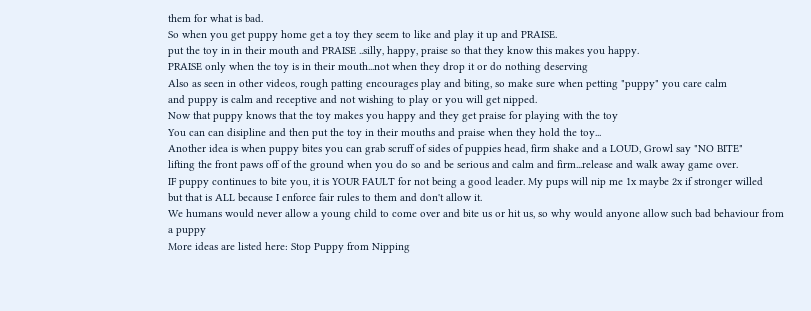them for what is bad.
So when you get puppy home get a toy they seem to like and play it up and PRAISE.
put the toy in in their mouth and PRAISE ..silly, happy, praise so that they know this makes you happy.
PRAISE only when the toy is in their mouth...not when they drop it or do nothing deserving
Also as seen in other videos, rough patting encourages play and biting, so make sure when petting "puppy" you care calm
and puppy is calm and receptive and not wishing to play or you will get nipped.
Now that puppy knows that the toy makes you happy and they get praise for playing with the toy
You can can disipline and then put the toy in their mouths and praise when they hold the toy...
Another idea is when puppy bites you can grab scruff of sides of puppies head, firm shake and a LOUD, Growl say "NO BITE"
lifting the front paws off of the ground when you do so and be serious and calm and firm...release and walk away game over.
IF puppy continues to bite you, it is YOUR FAULT for not being a good leader. My pups will nip me 1x maybe 2x if stronger willed
but that is ALL because I enforce fair rules to them and don't allow it.
We humans would never allow a young child to come over and bite us or hit us, so why would anyone allow such bad behaviour from a puppy
More ideas are listed here: Stop Puppy from Nipping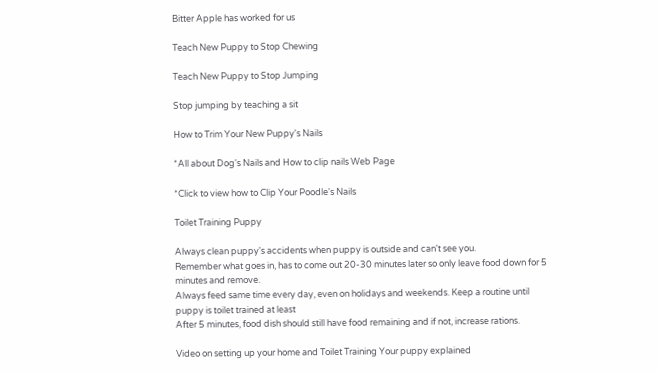Bitter Apple has worked for us

Teach New Puppy to Stop Chewing

Teach New Puppy to Stop Jumping

Stop jumping by teaching a sit

How to Trim Your New Puppy's Nails

*All about Dog's Nails and How to clip nails Web Page

*Click to view how to Clip Your Poodle's Nails

Toilet Training Puppy

Always clean puppy's accidents when puppy is outside and can't see you.
Remember what goes in, has to come out 20-30 minutes later so only leave food down for 5 minutes and remove.
Always feed same time every day, even on holidays and weekends. Keep a routine until puppy is toilet trained at least
After 5 minutes, food dish should still have food remaining and if not, increase rations.

Video on setting up your home and Toilet Training Your puppy explained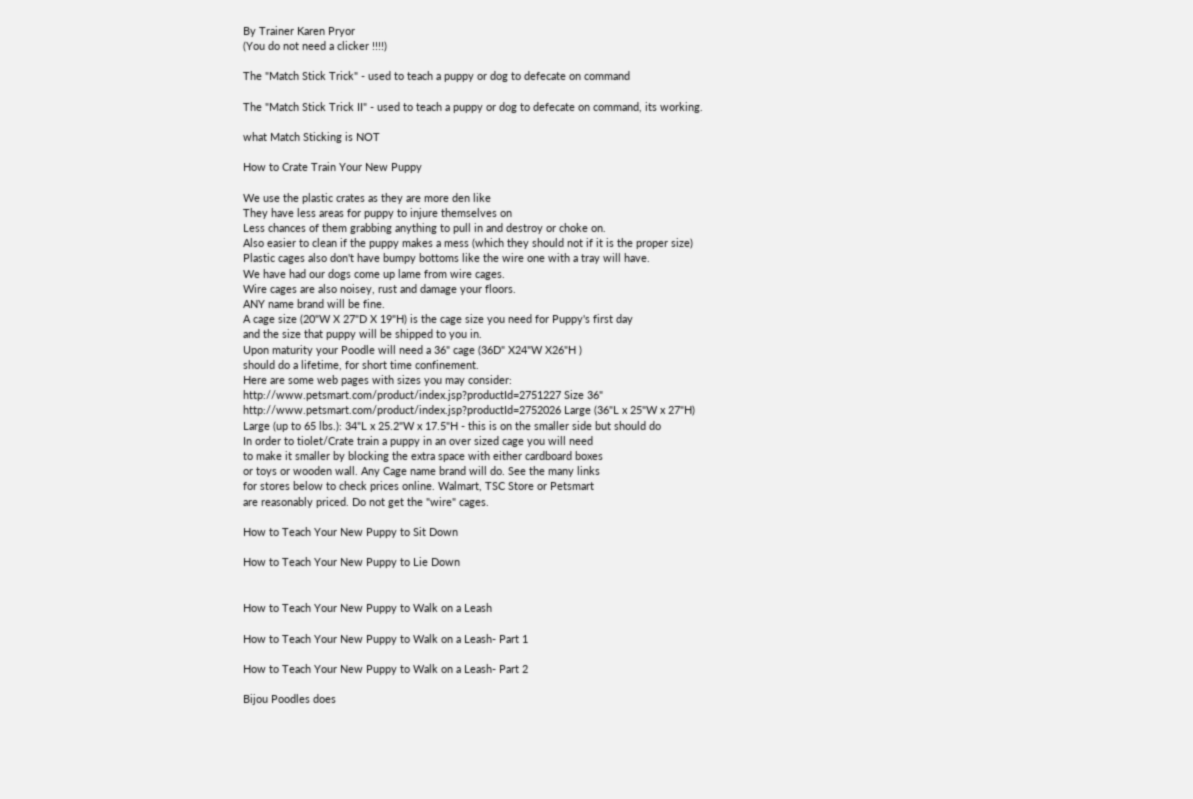By Trainer Karen Pryor
(You do not need a clicker !!!!)

The "Match Stick Trick" - used to teach a puppy or dog to defecate on command

The "Match Stick Trick II" - used to teach a puppy or dog to defecate on command, its working.

what Match Sticking is NOT

How to Crate Train Your New Puppy

We use the plastic crates as they are more den like
They have less areas for puppy to injure themselves on
Less chances of them grabbing anything to pull in and destroy or choke on.
Also easier to clean if the puppy makes a mess (which they should not if it is the proper size)
Plastic cages also don't have bumpy bottoms like the wire one with a tray will have.
We have had our dogs come up lame from wire cages.
Wire cages are also noisey, rust and damage your floors.
ANY name brand will be fine.
A cage size (20"W X 27"D X 19"H) is the cage size you need for Puppy's first day
and the size that puppy will be shipped to you in.
Upon maturity your Poodle will need a 36" cage (36D" X24"W X26"H )
should do a lifetime, for short time confinement.
Here are some web pages with sizes you may consider:
http://www.petsmart.com/product/index.jsp?productId=2751227 Size 36"
http://www.petsmart.com/product/index.jsp?productId=2752026 Large (36"L x 25"W x 27"H)
Large (up to 65 lbs.): 34"L x 25.2"W x 17.5"H - this is on the smaller side but should do
In order to tiolet/Crate train a puppy in an over sized cage you will need
to make it smaller by blocking the extra space with either cardboard boxes
or toys or wooden wall. Any Cage name brand will do. See the many links
for stores below to check prices online. Walmart, TSC Store or Petsmart
are reasonably priced. Do not get the "wire" cages.

How to Teach Your New Puppy to Sit Down

How to Teach Your New Puppy to Lie Down


How to Teach Your New Puppy to Walk on a Leash

How to Teach Your New Puppy to Walk on a Leash- Part 1

How to Teach Your New Puppy to Walk on a Leash- Part 2

Bijou Poodles does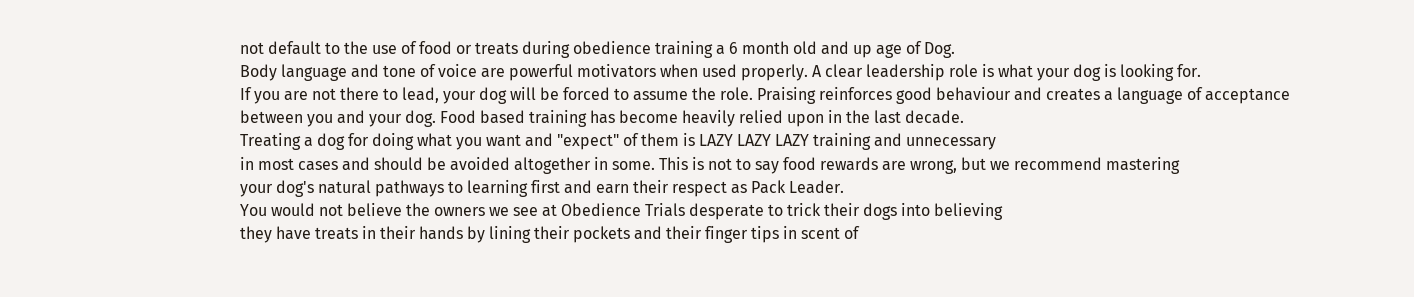not default to the use of food or treats during obedience training a 6 month old and up age of Dog.
Body language and tone of voice are powerful motivators when used properly. A clear leadership role is what your dog is looking for.
If you are not there to lead, your dog will be forced to assume the role. Praising reinforces good behaviour and creates a language of acceptance
between you and your dog. Food based training has become heavily relied upon in the last decade.
Treating a dog for doing what you want and "expect" of them is LAZY LAZY LAZY training and unnecessary
in most cases and should be avoided altogether in some. This is not to say food rewards are wrong, but we recommend mastering
your dog's natural pathways to learning first and earn their respect as Pack Leader.
You would not believe the owners we see at Obedience Trials desperate to trick their dogs into believing
they have treats in their hands by lining their pockets and their finger tips in scent of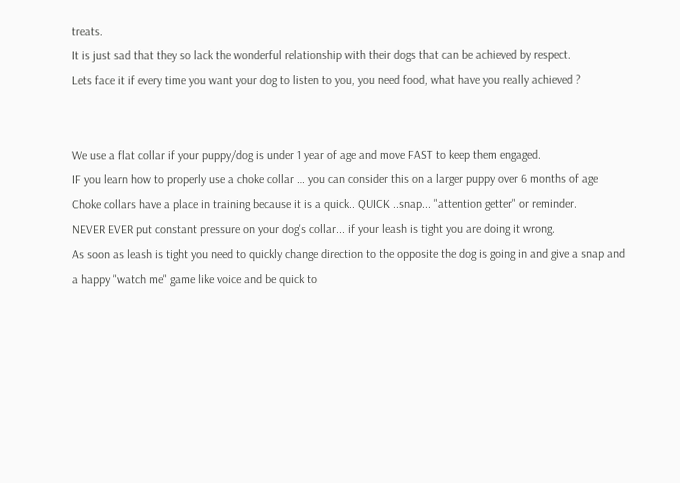treats.
It is just sad that they so lack the wonderful relationship with their dogs that can be achieved by respect.
Lets face it if every time you want your dog to listen to you, you need food, what have you really achieved ?


We use a flat collar if your puppy/dog is under 1 year of age and move FAST to keep them engaged.
IF you learn how to properly use a choke collar … you can consider this on a larger puppy over 6 months of age
Choke collars have a place in training because it is a quick.. QUICK ..snap... "attention getter" or reminder.
NEVER EVER put constant pressure on your dog's collar... if your leash is tight you are doing it wrong.
As soon as leash is tight you need to quickly change direction to the opposite the dog is going in and give a snap and
a happy "watch me" game like voice and be quick to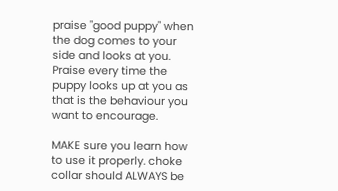praise "good puppy" when the dog comes to your side and looks at you.
Praise every time the puppy looks up at you as that is the behaviour you want to encourage.

MAKE sure you learn how to use it properly. choke collar should ALWAYS be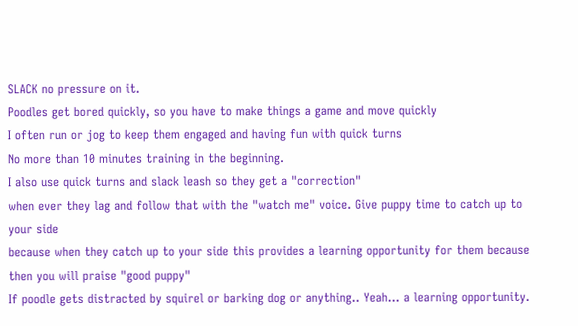SLACK no pressure on it.
Poodles get bored quickly, so you have to make things a game and move quickly
I often run or jog to keep them engaged and having fun with quick turns
No more than 10 minutes training in the beginning.
I also use quick turns and slack leash so they get a "correction"
when ever they lag and follow that with the "watch me" voice. Give puppy time to catch up to your side
because when they catch up to your side this provides a learning opportunity for them because then you will praise "good puppy"
If poodle gets distracted by squirel or barking dog or anything.. Yeah... a learning opportunity.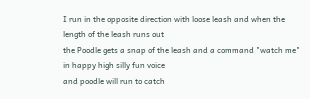I run in the opposite direction with loose leash and when the length of the leash runs out
the Poodle gets a snap of the leash and a command "watch me" in happy high silly fun voice
and poodle will run to catch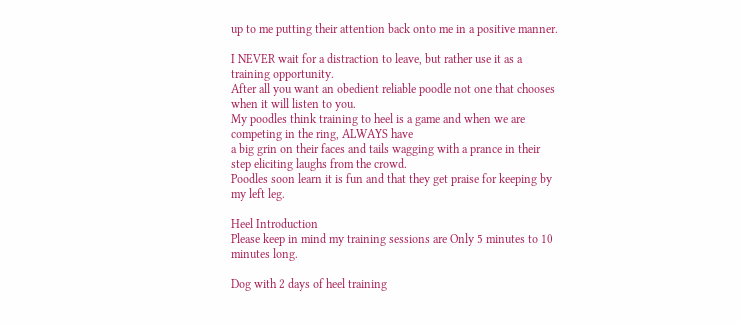up to me putting their attention back onto me in a positive manner.

I NEVER wait for a distraction to leave, but rather use it as a training opportunity.
After all you want an obedient reliable poodle not one that chooses when it will listen to you.
My poodles think training to heel is a game and when we are competing in the ring, ALWAYS have
a big grin on their faces and tails wagging with a prance in their step eliciting laughs from the crowd.
Poodles soon learn it is fun and that they get praise for keeping by my left leg.

Heel Introduction
Please keep in mind my training sessions are Only 5 minutes to 10 minutes long.

Dog with 2 days of heel training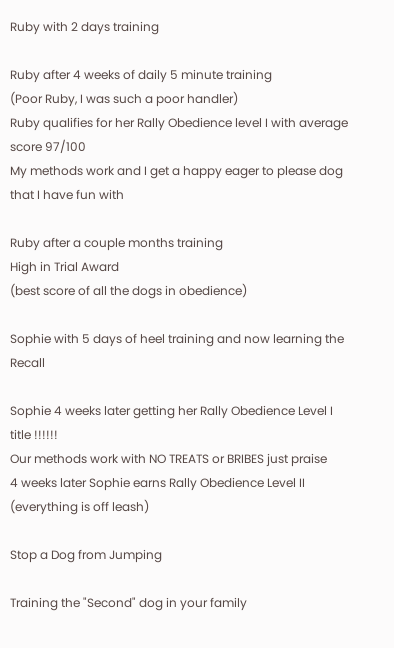Ruby with 2 days training

Ruby after 4 weeks of daily 5 minute training
(Poor Ruby, I was such a poor handler)
Ruby qualifies for her Rally Obedience level I with average score 97/100
My methods work and I get a happy eager to please dog that I have fun with

Ruby after a couple months training
High in Trial Award
(best score of all the dogs in obedience)

Sophie with 5 days of heel training and now learning the Recall

Sophie 4 weeks later getting her Rally Obedience Level I title !!!!!!
Our methods work with NO TREATS or BRIBES just praise
4 weeks later Sophie earns Rally Obedience Level II (everything is off leash)

Stop a Dog from Jumping

Training the "Second" dog in your family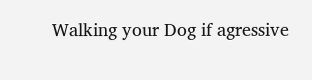Walking your Dog if agressive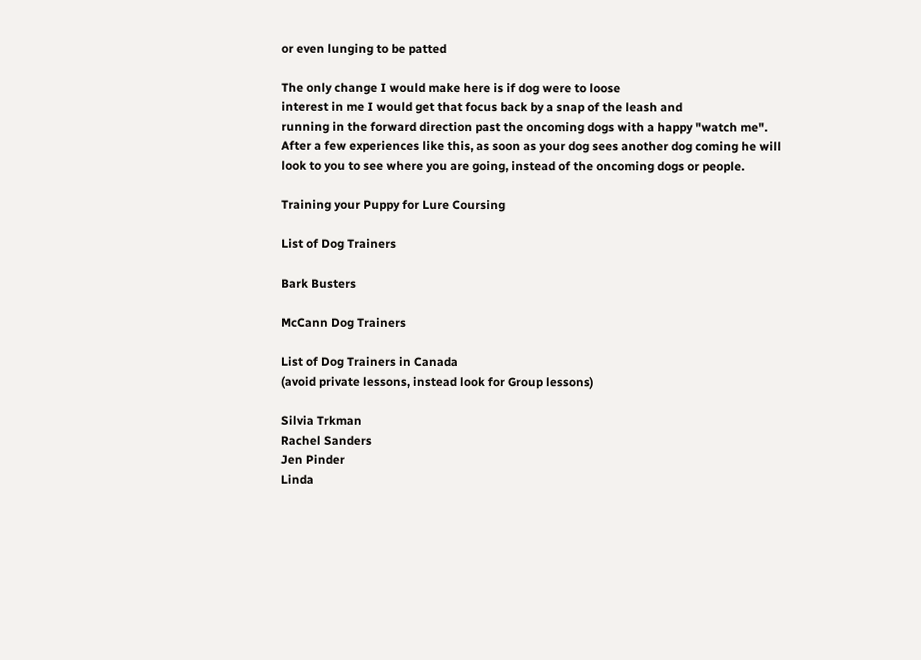or even lunging to be patted

The only change I would make here is if dog were to loose
interest in me I would get that focus back by a snap of the leash and
running in the forward direction past the oncoming dogs with a happy "watch me".
After a few experiences like this, as soon as your dog sees another dog coming he will
look to you to see where you are going, instead of the oncoming dogs or people.

Training your Puppy for Lure Coursing

List of Dog Trainers

Bark Busters

McCann Dog Trainers

List of Dog Trainers in Canada
(avoid private lessons, instead look for Group lessons)

Silvia Trkman
Rachel Sanders
Jen Pinder
Linda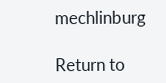mechlinburg

Return to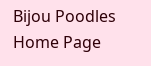Bijou Poodles Home Page